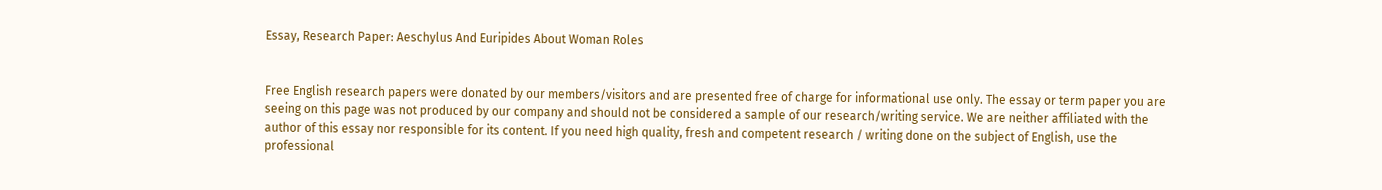Essay, Research Paper: Aeschylus And Euripides About Woman Roles


Free English research papers were donated by our members/visitors and are presented free of charge for informational use only. The essay or term paper you are seeing on this page was not produced by our company and should not be considered a sample of our research/writing service. We are neither affiliated with the author of this essay nor responsible for its content. If you need high quality, fresh and competent research / writing done on the subject of English, use the professional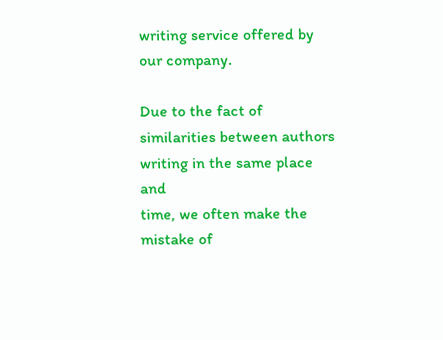writing service offered by our company.

Due to the fact of similarities between authors writing in the same place and
time, we often make the mistake of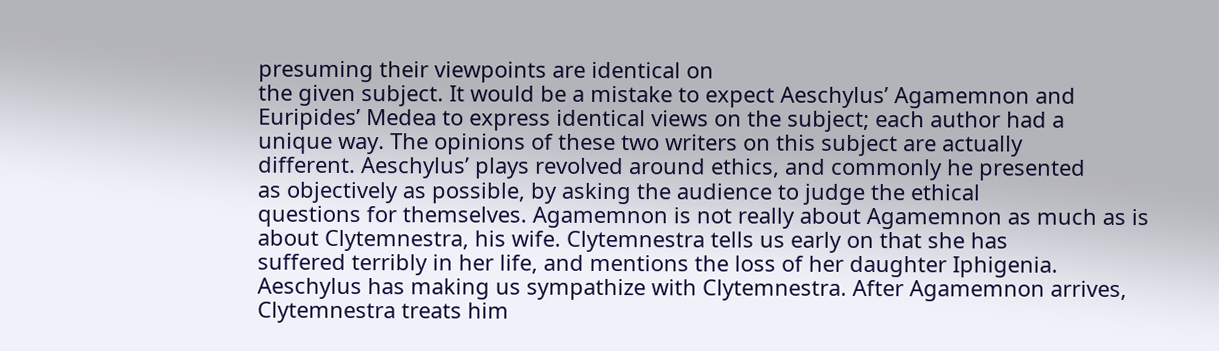presuming their viewpoints are identical on
the given subject. It would be a mistake to expect Aeschylus’ Agamemnon and
Euripides’ Medea to express identical views on the subject; each author had a
unique way. The opinions of these two writers on this subject are actually
different. Aeschylus’ plays revolved around ethics, and commonly he presented
as objectively as possible, by asking the audience to judge the ethical
questions for themselves. Agamemnon is not really about Agamemnon as much as is
about Clytemnestra, his wife. Clytemnestra tells us early on that she has
suffered terribly in her life, and mentions the loss of her daughter Iphigenia.
Aeschylus has making us sympathize with Clytemnestra. After Agamemnon arrives,
Clytemnestra treats him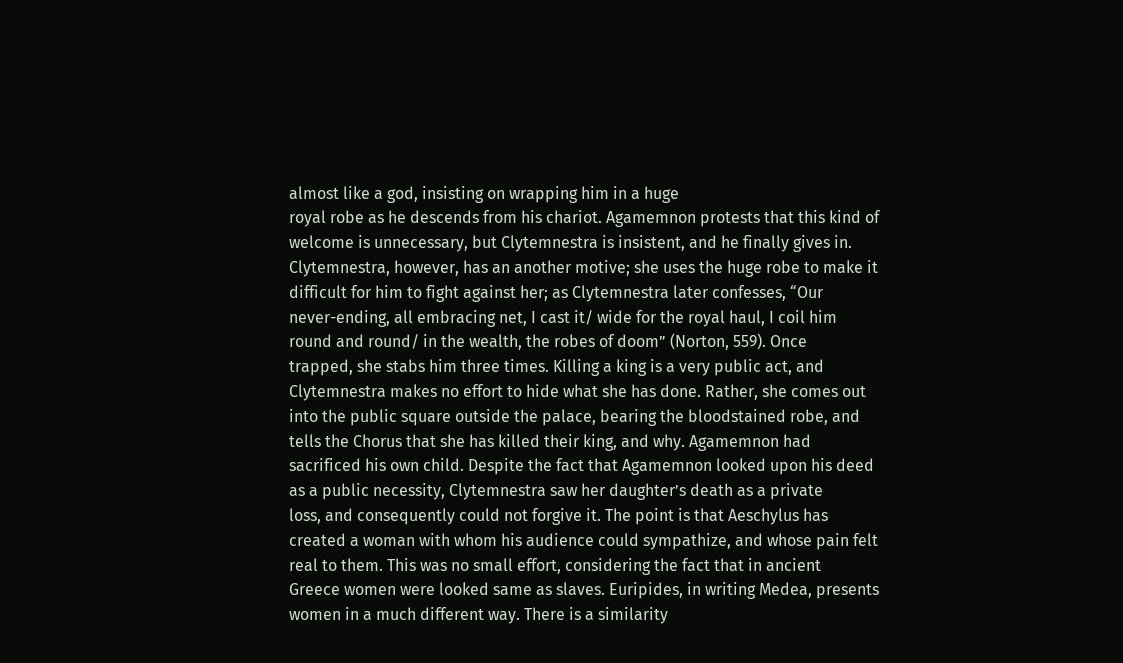almost like a god, insisting on wrapping him in a huge
royal robe as he descends from his chariot. Agamemnon protests that this kind of
welcome is unnecessary, but Clytemnestra is insistent, and he finally gives in.
Clytemnestra, however, has an another motive; she uses the huge robe to make it
difficult for him to fight against her; as Clytemnestra later confesses, “Our
never-ending, all embracing net, I cast it/ wide for the royal haul, I coil him
round and round/ in the wealth, the robes of doom” (Norton, 559). Once
trapped, she stabs him three times. Killing a king is a very public act, and
Clytemnestra makes no effort to hide what she has done. Rather, she comes out
into the public square outside the palace, bearing the bloodstained robe, and
tells the Chorus that she has killed their king, and why. Agamemnon had
sacrificed his own child. Despite the fact that Agamemnon looked upon his deed
as a public necessity, Clytemnestra saw her daughter’s death as a private
loss, and consequently could not forgive it. The point is that Aeschylus has
created a woman with whom his audience could sympathize, and whose pain felt
real to them. This was no small effort, considering the fact that in ancient
Greece women were looked same as slaves. Euripides, in writing Medea, presents
women in a much different way. There is a similarity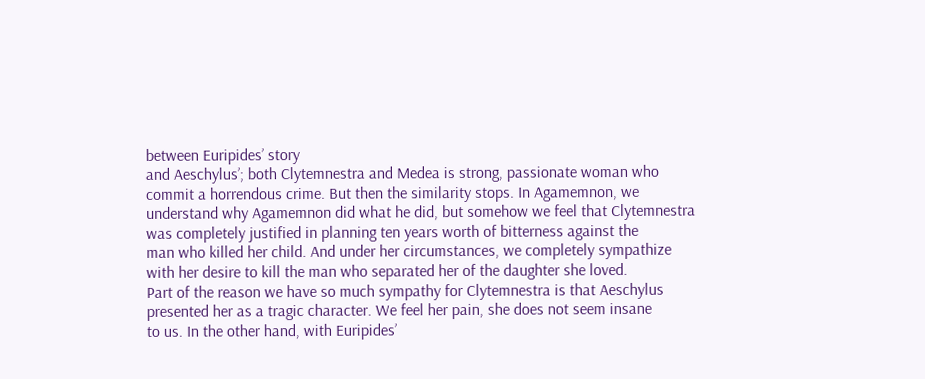between Euripides’ story
and Aeschylus’; both Clytemnestra and Medea is strong, passionate woman who
commit a horrendous crime. But then the similarity stops. In Agamemnon, we
understand why Agamemnon did what he did, but somehow we feel that Clytemnestra
was completely justified in planning ten years worth of bitterness against the
man who killed her child. And under her circumstances, we completely sympathize
with her desire to kill the man who separated her of the daughter she loved.
Part of the reason we have so much sympathy for Clytemnestra is that Aeschylus
presented her as a tragic character. We feel her pain, she does not seem insane
to us. In the other hand, with Euripides’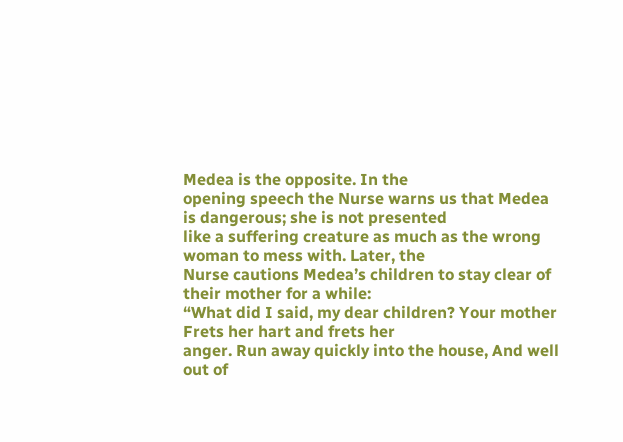Medea is the opposite. In the
opening speech the Nurse warns us that Medea is dangerous; she is not presented
like a suffering creature as much as the wrong woman to mess with. Later, the
Nurse cautions Medea’s children to stay clear of their mother for a while:
“What did I said, my dear children? Your mother Frets her hart and frets her
anger. Run away quickly into the house, And well out of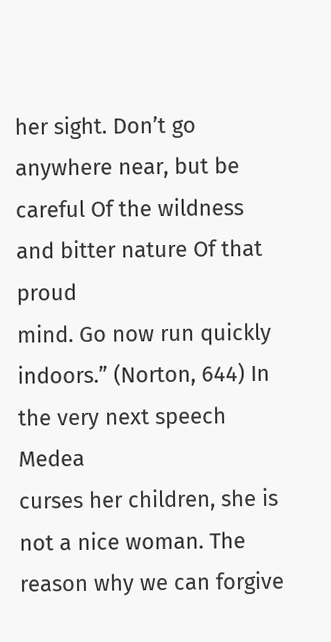her sight. Don’t go
anywhere near, but be careful Of the wildness and bitter nature Of that proud
mind. Go now run quickly indoors.” (Norton, 644) In the very next speech Medea
curses her children, she is not a nice woman. The reason why we can forgive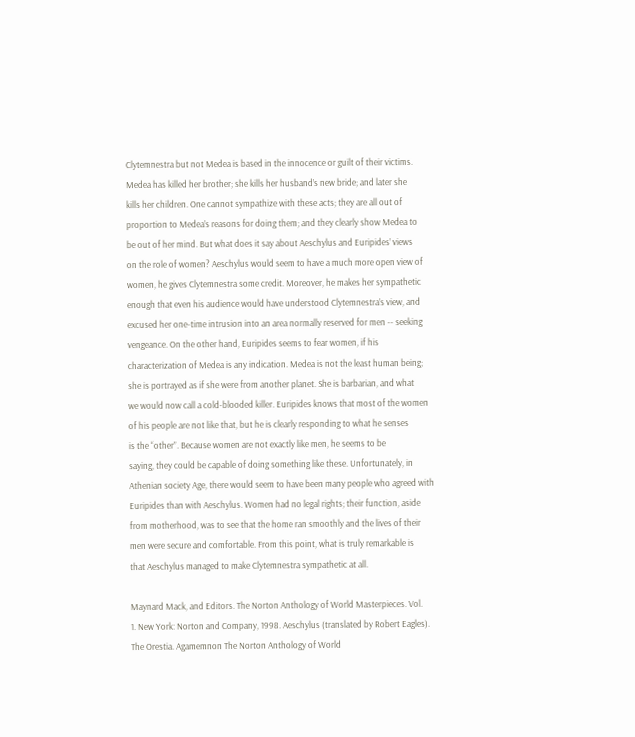Clytemnestra but not Medea is based in the innocence or guilt of their victims.
Medea has killed her brother; she kills her husband’s new bride; and later she
kills her children. One cannot sympathize with these acts; they are all out of
proportion to Medea’s reasons for doing them; and they clearly show Medea to
be out of her mind. But what does it say about Aeschylus and Euripides’ views
on the role of women? Aeschylus would seem to have a much more open view of
women, he gives Clytemnestra some credit. Moreover, he makes her sympathetic
enough that even his audience would have understood Clytemnestra’s view, and
excused her one-time intrusion into an area normally reserved for men -- seeking
vengeance. On the other hand, Euripides seems to fear women, if his
characterization of Medea is any indication. Medea is not the least human being;
she is portrayed as if she were from another planet. She is barbarian, and what
we would now call a cold-blooded killer. Euripides knows that most of the women
of his people are not like that, but he is clearly responding to what he senses
is the “other”. Because women are not exactly like men, he seems to be
saying, they could be capable of doing something like these. Unfortunately, in
Athenian society Age, there would seem to have been many people who agreed with
Euripides than with Aeschylus. Women had no legal rights; their function, aside
from motherhood, was to see that the home ran smoothly and the lives of their
men were secure and comfortable. From this point, what is truly remarkable is
that Aeschylus managed to make Clytemnestra sympathetic at all.

Maynard Mack, and Editors. The Norton Anthology of World Masterpieces. Vol.
1. New York: Norton and Company, 1998. Aeschylus (translated by Robert Eagles).
The Orestia. Agamemnon The Norton Anthology of World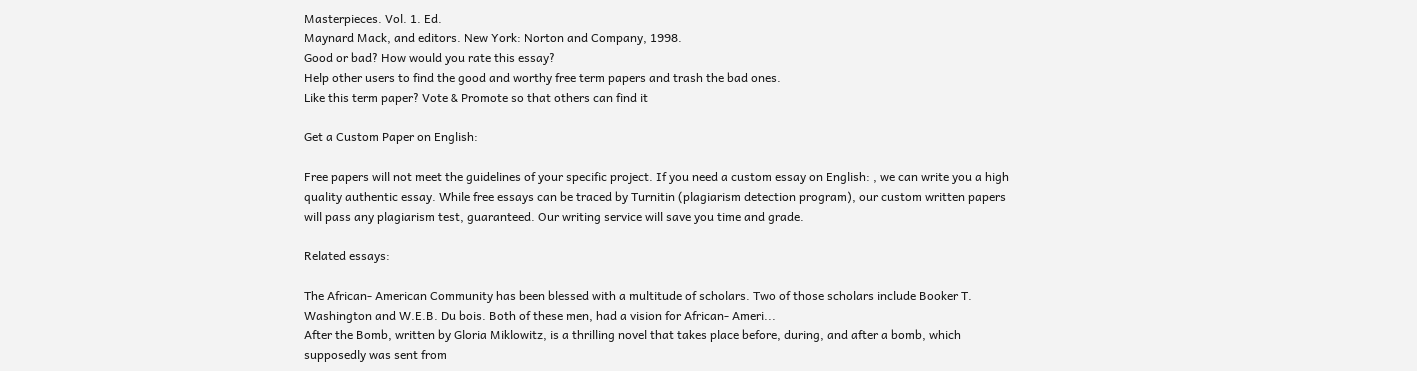Masterpieces. Vol. 1. Ed.
Maynard Mack, and editors. New York: Norton and Company, 1998.
Good or bad? How would you rate this essay?
Help other users to find the good and worthy free term papers and trash the bad ones.
Like this term paper? Vote & Promote so that others can find it

Get a Custom Paper on English:

Free papers will not meet the guidelines of your specific project. If you need a custom essay on English: , we can write you a high quality authentic essay. While free essays can be traced by Turnitin (plagiarism detection program), our custom written papers will pass any plagiarism test, guaranteed. Our writing service will save you time and grade.

Related essays:

The African- American Community has been blessed with a multitude of scholars. Two of those scholars include Booker T. Washington and W.E.B. Du bois. Both of these men, had a vision for African- Ameri...
After the Bomb, written by Gloria Miklowitz, is a thrilling novel that takes place before, during, and after a bomb, which supposedly was sent from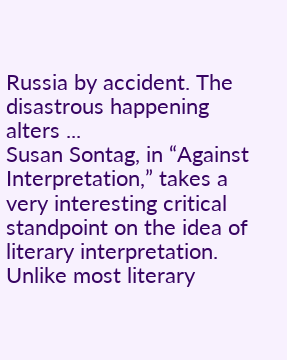Russia by accident. The disastrous happening alters ...
Susan Sontag, in “Against Interpretation,” takes a very interesting critical standpoint on the idea of literary interpretation. Unlike most literary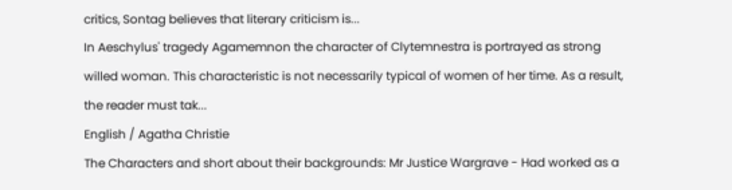critics, Sontag believes that literary criticism is...
In Aeschylus' tragedy Agamemnon the character of Clytemnestra is portrayed as strong willed woman. This characteristic is not necessarily typical of women of her time. As a result, the reader must tak...
English / Agatha Christie
The Characters and short about their backgrounds: Mr Justice Wargrave - Had worked as a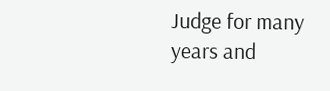Judge for many years and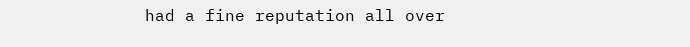had a fine reputation all over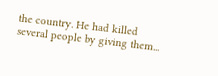the country. He had killed several people by giving them...